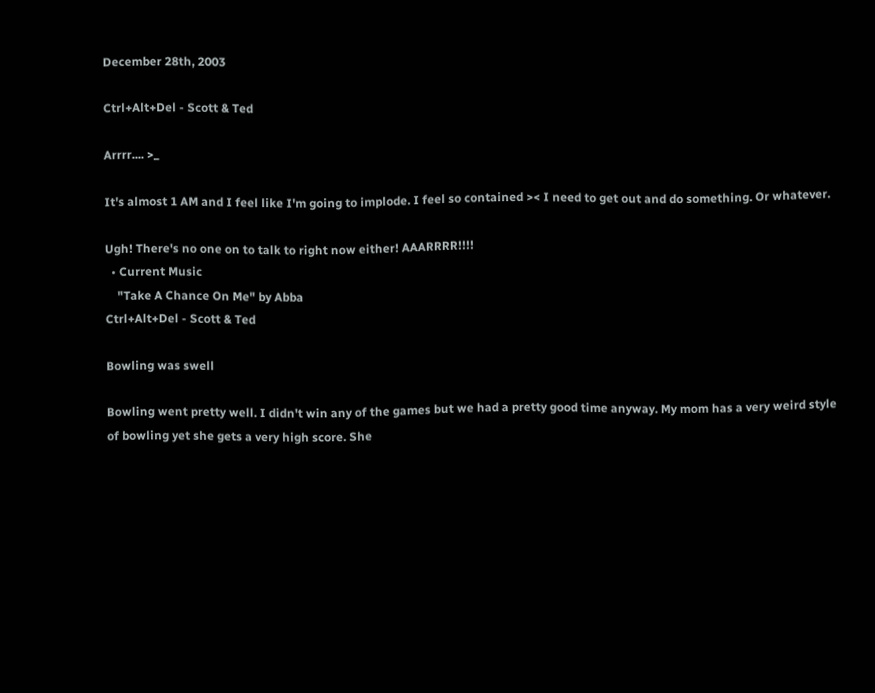December 28th, 2003

Ctrl+Alt+Del - Scott & Ted

Arrrr.... >_

It's almost 1 AM and I feel like I'm going to implode. I feel so contained >< I need to get out and do something. Or whatever.

Ugh! There's no one on to talk to right now either! AAARRRR!!!!
  • Current Music
    "Take A Chance On Me" by Abba
Ctrl+Alt+Del - Scott & Ted

Bowling was swell

Bowling went pretty well. I didn't win any of the games but we had a pretty good time anyway. My mom has a very weird style of bowling yet she gets a very high score. She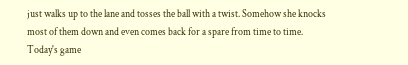just walks up to the lane and tosses the ball with a twist. Somehow she knocks most of them down and even comes back for a spare from time to time. Today's game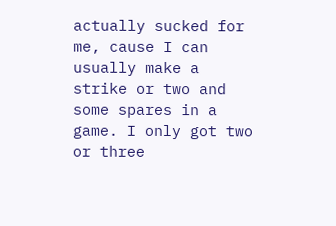actually sucked for me, cause I can usually make a strike or two and some spares in a game. I only got two or three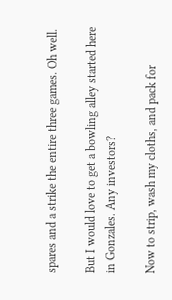spares and a strike the entire three games. Oh well.

But I would love to get a bowling alley started here in Gonzales. Any investors?

Now to strip, wash my cloths, and pack for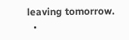leaving tomorrow.
  •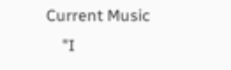Current Music
    "I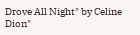Drove All Night" by Celine Dion"